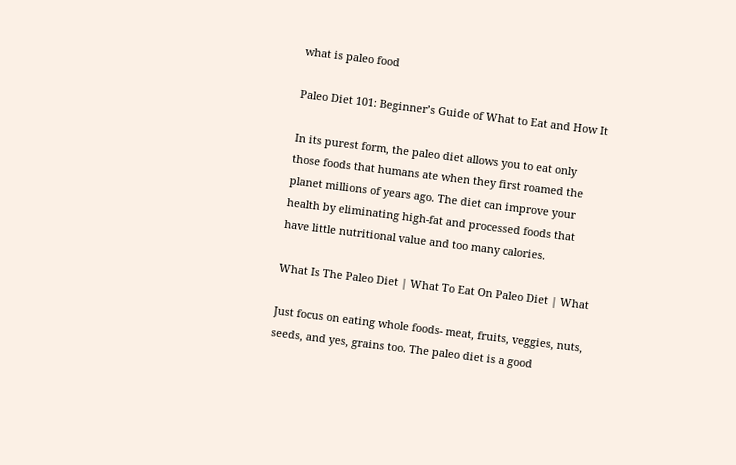what is paleo food

Paleo Diet 101: Beginner’s Guide of What to Eat and How It

In its purest form, the paleo diet allows you to eat only those foods that humans ate when they first roamed the planet millions of years ago. The diet can improve your health by eliminating high-fat and processed foods that have little nutritional value and too many calories.

What Is The Paleo Diet | What To Eat On Paleo Diet | What

Just focus on eating whole foods- meat, fruits, veggies, nuts, seeds, and yes, grains too. The paleo diet is a good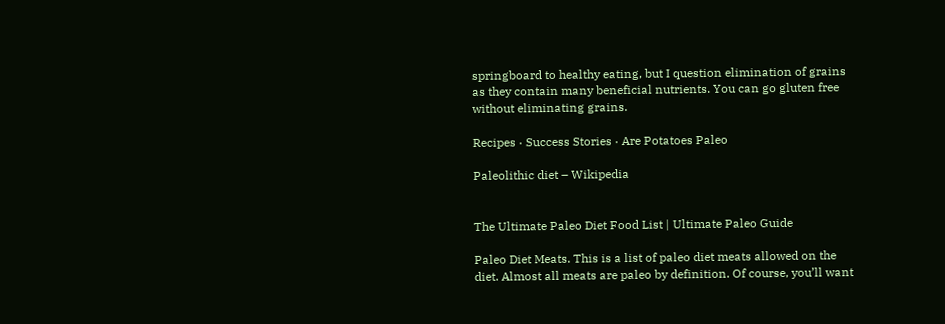springboard to healthy eating, but I question elimination of grains as they contain many beneficial nutrients. You can go gluten free without eliminating grains.

Recipes · Success Stories · Are Potatoes Paleo

Paleolithic diet – Wikipedia


The Ultimate Paleo Diet Food List | Ultimate Paleo Guide

Paleo Diet Meats. This is a list of paleo diet meats allowed on the diet. Almost all meats are paleo by definition. Of course, you’ll want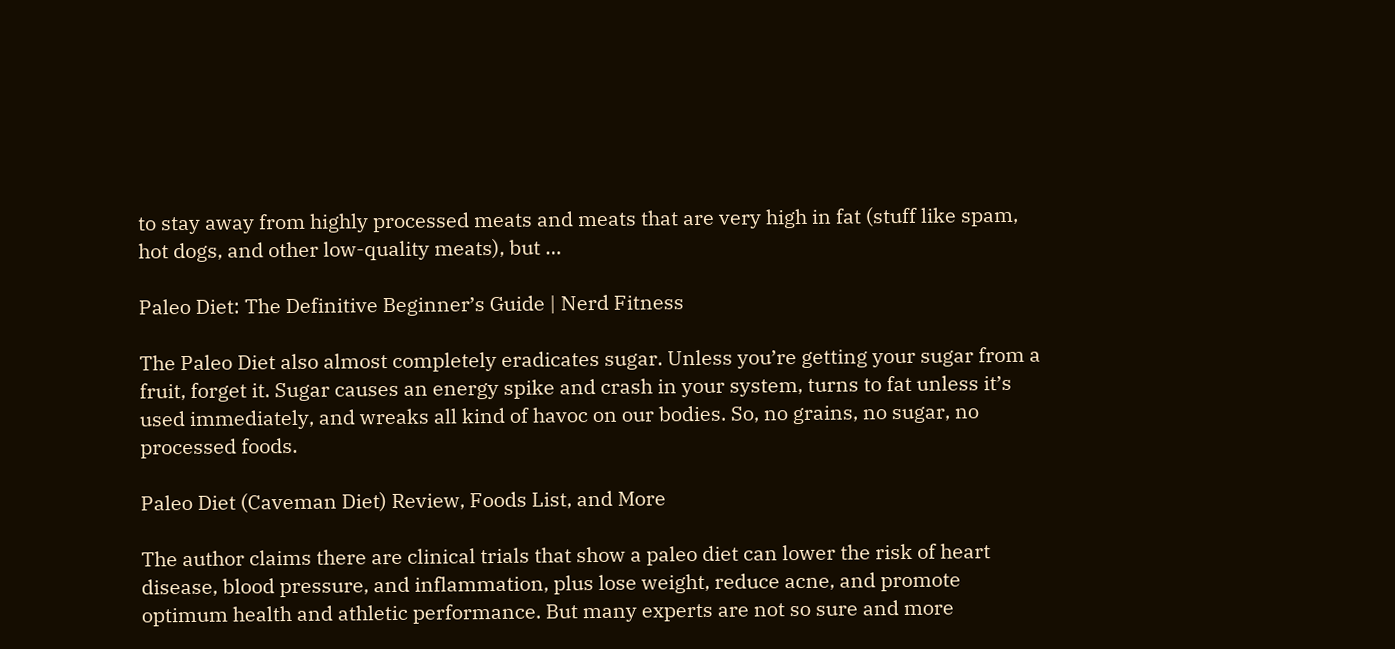to stay away from highly processed meats and meats that are very high in fat (stuff like spam, hot dogs, and other low-quality meats), but …

Paleo Diet: The Definitive Beginner’s Guide | Nerd Fitness

The Paleo Diet also almost completely eradicates sugar. Unless you’re getting your sugar from a fruit, forget it. Sugar causes an energy spike and crash in your system, turns to fat unless it’s used immediately, and wreaks all kind of havoc on our bodies. So, no grains, no sugar, no processed foods.

Paleo Diet (Caveman Diet) Review, Foods List, and More

The author claims there are clinical trials that show a paleo diet can lower the risk of heart disease, blood pressure, and inflammation, plus lose weight, reduce acne, and promote optimum health and athletic performance. But many experts are not so sure and more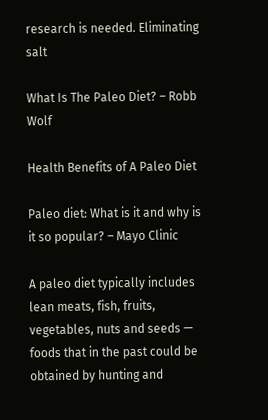research is needed. Eliminating salt

What Is The Paleo Diet? – Robb Wolf

Health Benefits of A Paleo Diet

Paleo diet: What is it and why is it so popular? – Mayo Clinic

A paleo diet typically includes lean meats, fish, fruits, vegetables, nuts and seeds — foods that in the past could be obtained by hunting and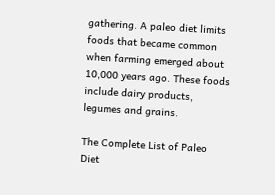gathering. A paleo diet limits foods that became common when farming emerged about 10,000 years ago. These foods include dairy products, legumes and grains.

The Complete List of Paleo Diet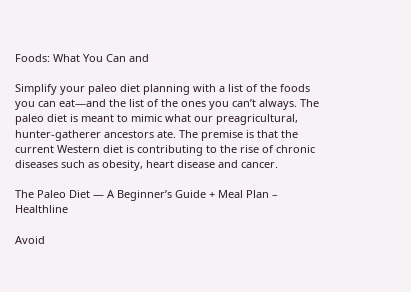Foods: What You Can and

Simplify your paleo diet planning with a list of the foods you can eat—and the list of the ones you can’t always. The paleo diet is meant to mimic what our preagricultural, hunter-gatherer ancestors ate. The premise is that the current Western diet is contributing to the rise of chronic diseases such as obesity, heart disease and cancer.

The Paleo Diet — A Beginner’s Guide + Meal Plan – Healthline

Avoid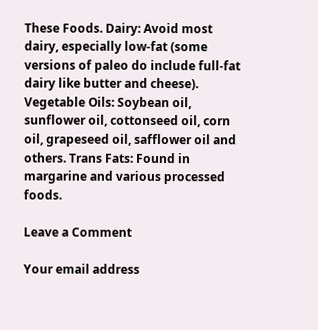These Foods. Dairy: Avoid most dairy, especially low-fat (some versions of paleo do include full-fat dairy like butter and cheese). Vegetable Oils: Soybean oil, sunflower oil, cottonseed oil, corn oil, grapeseed oil, safflower oil and others. Trans Fats: Found in margarine and various processed foods.

Leave a Comment

Your email address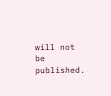will not be published.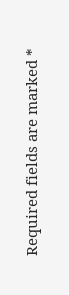Required fields are marked *